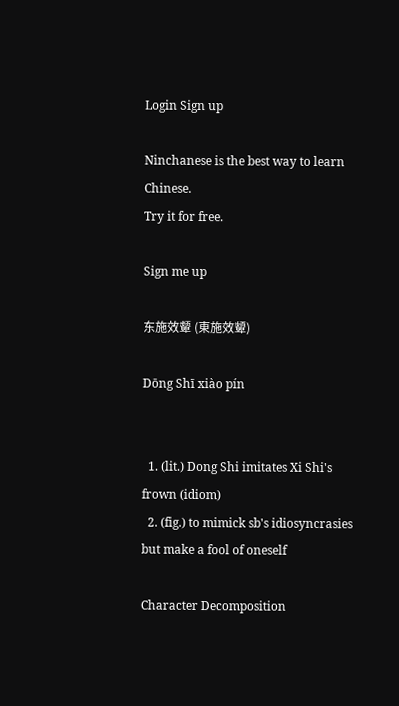Login Sign up

Ninchanese is the best way to learn Chinese.
Try it for free.

Sign me up

东施效颦 (東施效顰)

Dōng Shī xiào pín


  1. (lit.) Dong Shi imitates Xi Shi's frown (idiom)
  2. (fig.) to mimick sb's idiosyncrasies but make a fool of oneself

Character Decomposition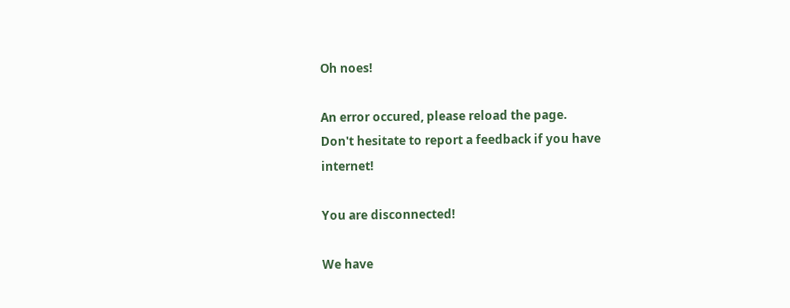Oh noes!

An error occured, please reload the page.
Don't hesitate to report a feedback if you have internet!

You are disconnected!

We have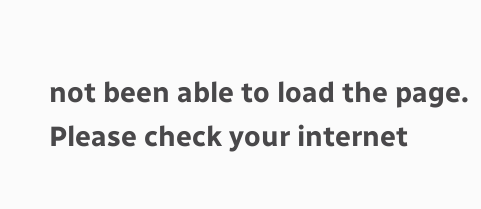not been able to load the page.
Please check your internet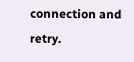connection and retry.